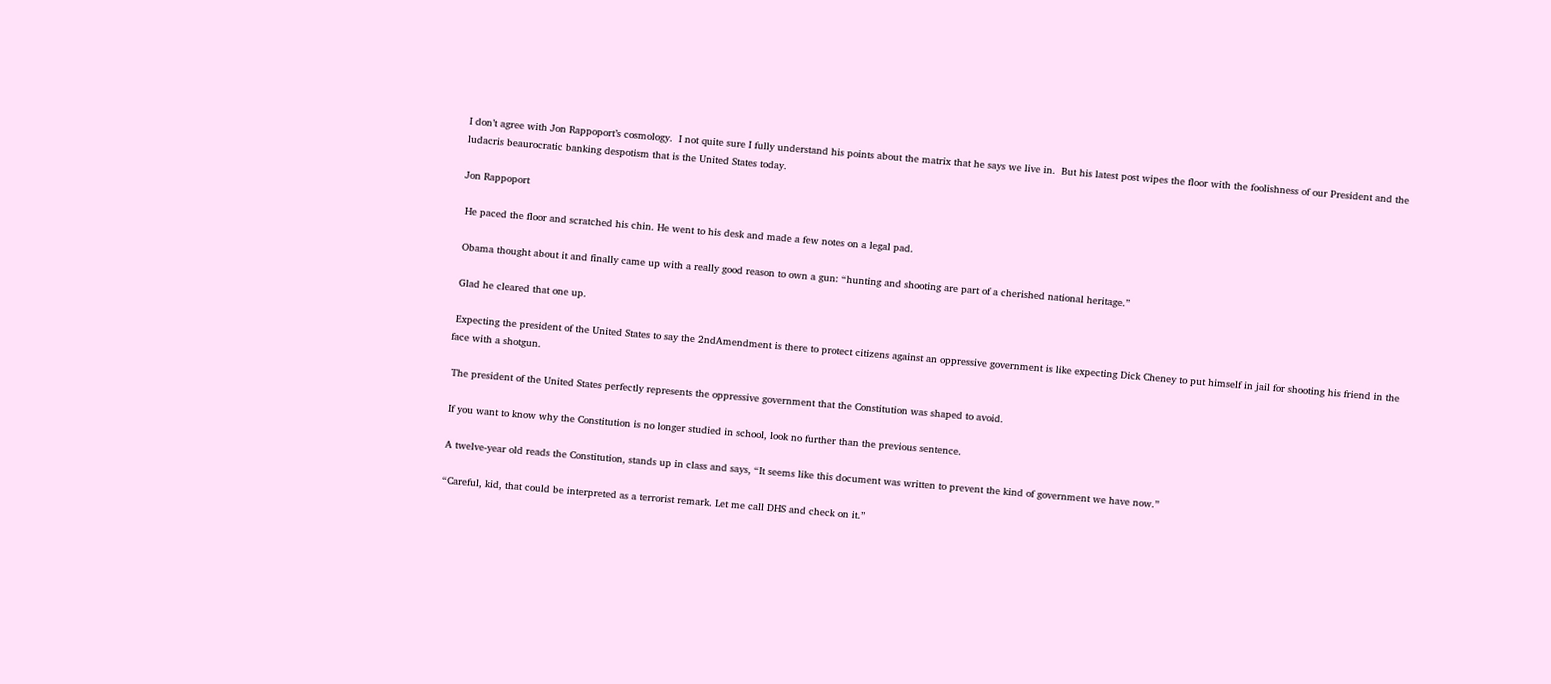I don’t agree with Jon Rappoport’s cosmology.  I not quite sure I fully understand his points about the matrix that he says we live in.  But his latest post wipes the floor with the foolishness of our President and the ludacris beaurocratic banking despotism that is the United States today.

Jon Rappoport

 He paced the floor and scratched his chin. He went to his desk and made a few notes on a legal pad.

 Obama thought about it and finally came up with a really good reason to own a gun: “hunting and shooting are part of a cherished national heritage.”

 Glad he cleared that one up.

 Expecting the president of the United States to say the 2ndAmendment is there to protect citizens against an oppressive government is like expecting Dick Cheney to put himself in jail for shooting his friend in the face with a shotgun.

 The president of the United States perfectly represents the oppressive government that the Constitution was shaped to avoid.

 If you want to know why the Constitution is no longer studied in school, look no further than the previous sentence.

 A twelve-year old reads the Constitution, stands up in class and says, “It seems like this document was written to prevent the kind of government we have now.”

 “Careful, kid, that could be interpreted as a terrorist remark. Let me call DHS and check on it.”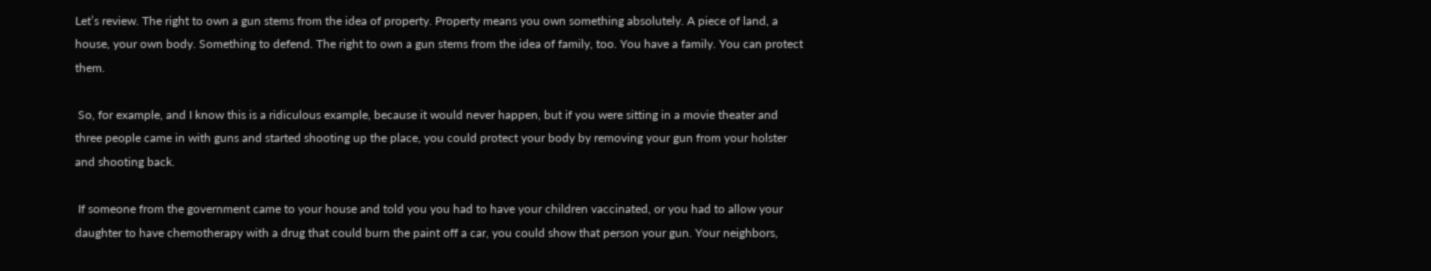Let’s review. The right to own a gun stems from the idea of property. Property means you own something absolutely. A piece of land, a house, your own body. Something to defend. The right to own a gun stems from the idea of family, too. You have a family. You can protect them.

 So, for example, and I know this is a ridiculous example, because it would never happen, but if you were sitting in a movie theater and three people came in with guns and started shooting up the place, you could protect your body by removing your gun from your holster and shooting back.

 If someone from the government came to your house and told you you had to have your children vaccinated, or you had to allow your daughter to have chemotherapy with a drug that could burn the paint off a car, you could show that person your gun. Your neighbors,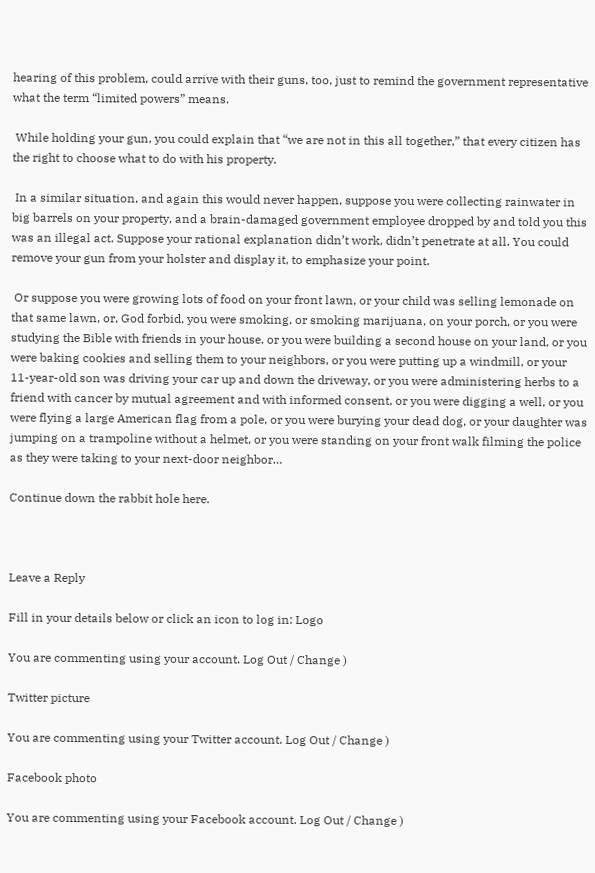hearing of this problem, could arrive with their guns, too, just to remind the government representative what the term “limited powers” means.

 While holding your gun, you could explain that “we are not in this all together,” that every citizen has the right to choose what to do with his property.

 In a similar situation, and again this would never happen, suppose you were collecting rainwater in big barrels on your property, and a brain-damaged government employee dropped by and told you this was an illegal act. Suppose your rational explanation didn’t work, didn’t penetrate at all. You could remove your gun from your holster and display it, to emphasize your point.

 Or suppose you were growing lots of food on your front lawn, or your child was selling lemonade on that same lawn, or, God forbid, you were smoking, or smoking marijuana, on your porch, or you were studying the Bible with friends in your house, or you were building a second house on your land, or you were baking cookies and selling them to your neighbors, or you were putting up a windmill, or your 11-year-old son was driving your car up and down the driveway, or you were administering herbs to a friend with cancer by mutual agreement and with informed consent, or you were digging a well, or you were flying a large American flag from a pole, or you were burying your dead dog, or your daughter was jumping on a trampoline without a helmet, or you were standing on your front walk filming the police as they were taking to your next-door neighbor…

Continue down the rabbit hole here.



Leave a Reply

Fill in your details below or click an icon to log in: Logo

You are commenting using your account. Log Out / Change )

Twitter picture

You are commenting using your Twitter account. Log Out / Change )

Facebook photo

You are commenting using your Facebook account. Log Out / Change )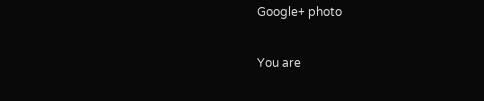Google+ photo

You are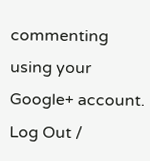commenting using your Google+ account. Log Out /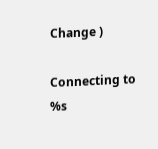Change )

Connecting to %s